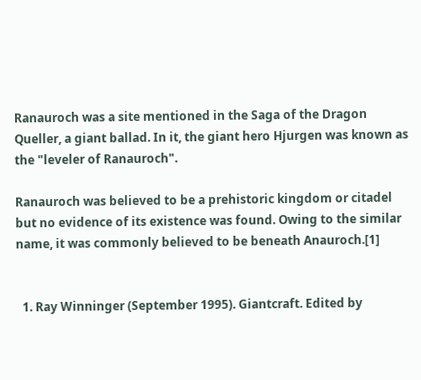Ranauroch was a site mentioned in the Saga of the Dragon Queller, a giant ballad. In it, the giant hero Hjurgen was known as the "leveler of Ranauroch".

Ranauroch was believed to be a prehistoric kingdom or citadel but no evidence of its existence was found. Owing to the similar name, it was commonly believed to be beneath Anauroch.[1]


  1. Ray Winninger (September 1995). Giantcraft. Edited by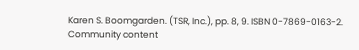Karen S. Boomgarden. (TSR, Inc.), pp. 8, 9. ISBN 0-7869-0163-2.
Community content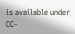is available under CC-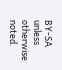BY-SA unless otherwise noted.